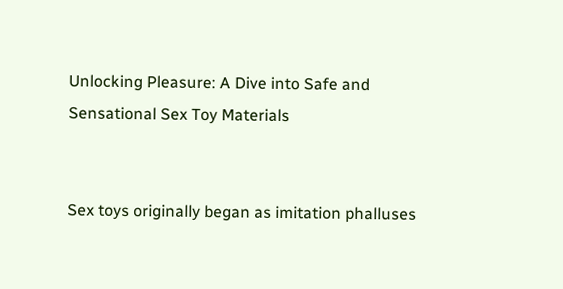Unlocking Pleasure: A Dive into Safe and Sensational Sex Toy Materials


Sex toys originally began as imitation phalluses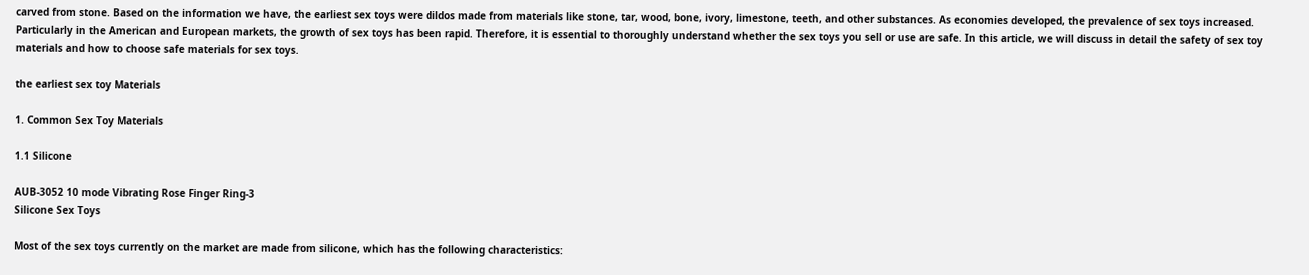carved from stone. Based on the information we have, the earliest sex toys were dildos made from materials like stone, tar, wood, bone, ivory, limestone, teeth, and other substances. As economies developed, the prevalence of sex toys increased. Particularly in the American and European markets, the growth of sex toys has been rapid. Therefore, it is essential to thoroughly understand whether the sex toys you sell or use are safe. In this article, we will discuss in detail the safety of sex toy materials and how to choose safe materials for sex toys.

the earliest sex toy Materials

1. Common Sex Toy Materials

1.1 Silicone

AUB-3052 10 mode Vibrating Rose Finger Ring-3
Silicone Sex Toys

Most of the sex toys currently on the market are made from silicone, which has the following characteristics: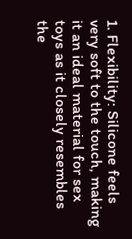1. Flexibility: Silicone feels very soft to the touch, making it an ideal material for sex toys as it closely resembles the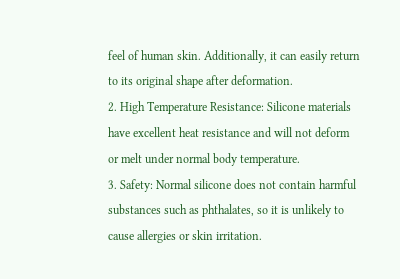feel of human skin. Additionally, it can easily return to its original shape after deformation.
2. High Temperature Resistance: Silicone materials have excellent heat resistance and will not deform or melt under normal body temperature.
3. Safety: Normal silicone does not contain harmful substances such as phthalates, so it is unlikely to cause allergies or skin irritation.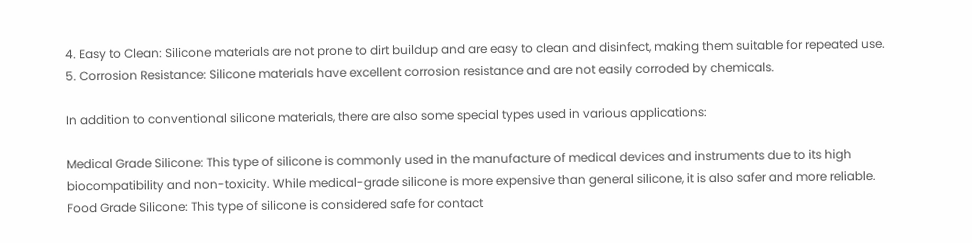4. Easy to Clean: Silicone materials are not prone to dirt buildup and are easy to clean and disinfect, making them suitable for repeated use.
5. Corrosion Resistance: Silicone materials have excellent corrosion resistance and are not easily corroded by chemicals.

In addition to conventional silicone materials, there are also some special types used in various applications:

Medical Grade Silicone: This type of silicone is commonly used in the manufacture of medical devices and instruments due to its high biocompatibility and non-toxicity. While medical-grade silicone is more expensive than general silicone, it is also safer and more reliable.
Food Grade Silicone: This type of silicone is considered safe for contact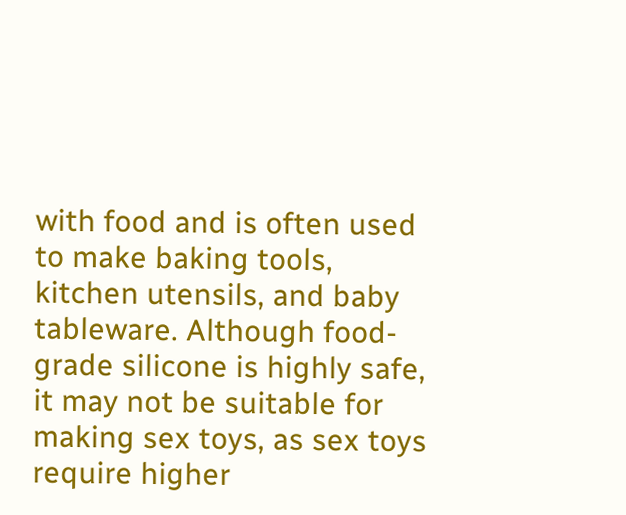with food and is often used to make baking tools, kitchen utensils, and baby tableware. Although food-grade silicone is highly safe, it may not be suitable for making sex toys, as sex toys require higher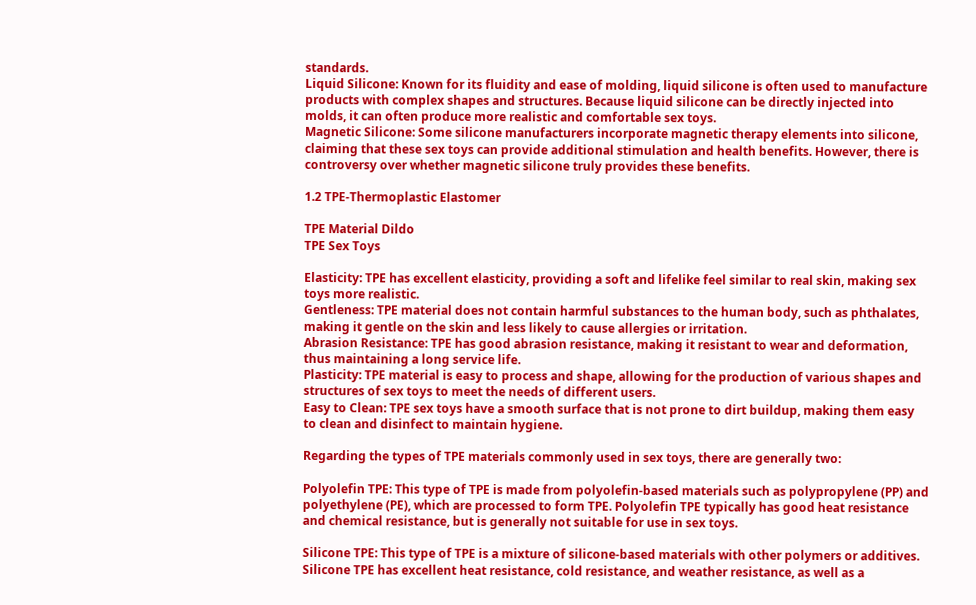standards.
Liquid Silicone: Known for its fluidity and ease of molding, liquid silicone is often used to manufacture products with complex shapes and structures. Because liquid silicone can be directly injected into molds, it can often produce more realistic and comfortable sex toys.
Magnetic Silicone: Some silicone manufacturers incorporate magnetic therapy elements into silicone, claiming that these sex toys can provide additional stimulation and health benefits. However, there is controversy over whether magnetic silicone truly provides these benefits.

1.2 TPE-Thermoplastic Elastomer

TPE Material Dildo
TPE Sex Toys

Elasticity: TPE has excellent elasticity, providing a soft and lifelike feel similar to real skin, making sex toys more realistic.
Gentleness: TPE material does not contain harmful substances to the human body, such as phthalates, making it gentle on the skin and less likely to cause allergies or irritation.
Abrasion Resistance: TPE has good abrasion resistance, making it resistant to wear and deformation, thus maintaining a long service life.
Plasticity: TPE material is easy to process and shape, allowing for the production of various shapes and structures of sex toys to meet the needs of different users.
Easy to Clean: TPE sex toys have a smooth surface that is not prone to dirt buildup, making them easy to clean and disinfect to maintain hygiene.

Regarding the types of TPE materials commonly used in sex toys, there are generally two:

Polyolefin TPE: This type of TPE is made from polyolefin-based materials such as polypropylene (PP) and polyethylene (PE), which are processed to form TPE. Polyolefin TPE typically has good heat resistance and chemical resistance, but is generally not suitable for use in sex toys.

Silicone TPE: This type of TPE is a mixture of silicone-based materials with other polymers or additives. Silicone TPE has excellent heat resistance, cold resistance, and weather resistance, as well as a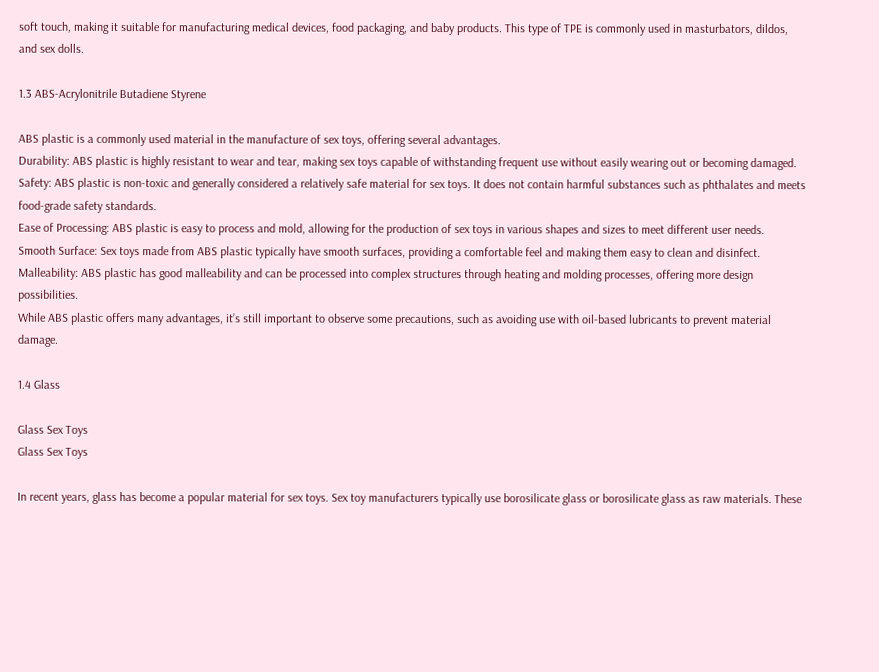soft touch, making it suitable for manufacturing medical devices, food packaging, and baby products. This type of TPE is commonly used in masturbators, dildos, and sex dolls.

1.3 ABS-Acrylonitrile Butadiene Styrene

ABS plastic is a commonly used material in the manufacture of sex toys, offering several advantages.
Durability: ABS plastic is highly resistant to wear and tear, making sex toys capable of withstanding frequent use without easily wearing out or becoming damaged.
Safety: ABS plastic is non-toxic and generally considered a relatively safe material for sex toys. It does not contain harmful substances such as phthalates and meets food-grade safety standards.
Ease of Processing: ABS plastic is easy to process and mold, allowing for the production of sex toys in various shapes and sizes to meet different user needs.
Smooth Surface: Sex toys made from ABS plastic typically have smooth surfaces, providing a comfortable feel and making them easy to clean and disinfect.
Malleability: ABS plastic has good malleability and can be processed into complex structures through heating and molding processes, offering more design possibilities.
While ABS plastic offers many advantages, it’s still important to observe some precautions, such as avoiding use with oil-based lubricants to prevent material damage.

1.4 Glass

Glass Sex Toys
Glass Sex Toys

In recent years, glass has become a popular material for sex toys. Sex toy manufacturers typically use borosilicate glass or borosilicate glass as raw materials. These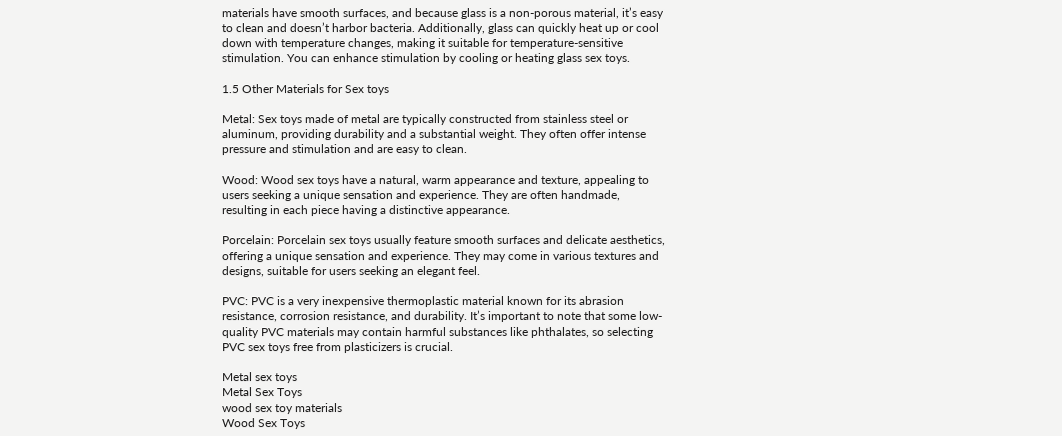materials have smooth surfaces, and because glass is a non-porous material, it’s easy to clean and doesn’t harbor bacteria. Additionally, glass can quickly heat up or cool down with temperature changes, making it suitable for temperature-sensitive stimulation. You can enhance stimulation by cooling or heating glass sex toys.

1.5 Other Materials for Sex toys

Metal: Sex toys made of metal are typically constructed from stainless steel or aluminum, providing durability and a substantial weight. They often offer intense pressure and stimulation and are easy to clean.

Wood: Wood sex toys have a natural, warm appearance and texture, appealing to users seeking a unique sensation and experience. They are often handmade, resulting in each piece having a distinctive appearance.

Porcelain: Porcelain sex toys usually feature smooth surfaces and delicate aesthetics, offering a unique sensation and experience. They may come in various textures and designs, suitable for users seeking an elegant feel.

PVC: PVC is a very inexpensive thermoplastic material known for its abrasion resistance, corrosion resistance, and durability. It’s important to note that some low-quality PVC materials may contain harmful substances like phthalates, so selecting PVC sex toys free from plasticizers is crucial.

Metal sex toys
Metal Sex Toys
wood sex toy materials
Wood Sex Toys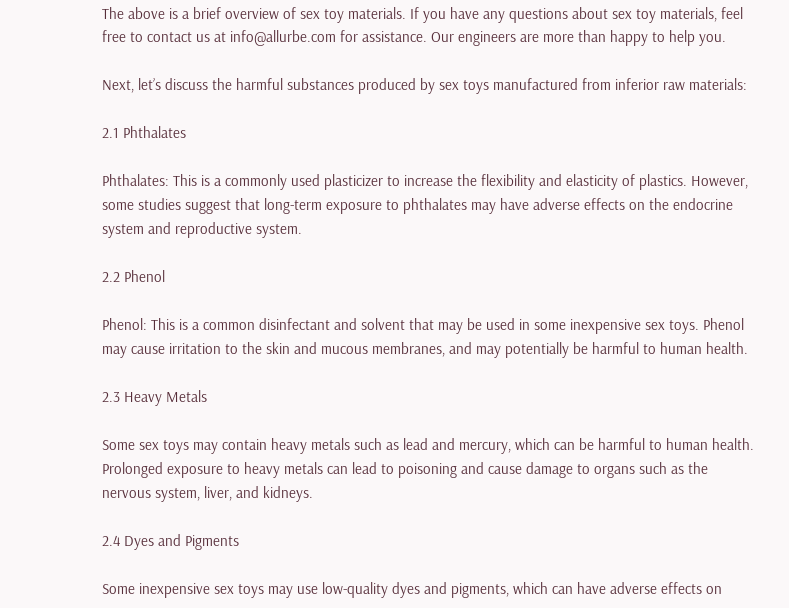The above is a brief overview of sex toy materials. If you have any questions about sex toy materials, feel free to contact us at info@allurbe.com for assistance. Our engineers are more than happy to help you.

Next, let’s discuss the harmful substances produced by sex toys manufactured from inferior raw materials:

2.1 Phthalates

Phthalates: This is a commonly used plasticizer to increase the flexibility and elasticity of plastics. However, some studies suggest that long-term exposure to phthalates may have adverse effects on the endocrine system and reproductive system.

2.2 Phenol

Phenol: This is a common disinfectant and solvent that may be used in some inexpensive sex toys. Phenol may cause irritation to the skin and mucous membranes, and may potentially be harmful to human health.

2.3 Heavy Metals

Some sex toys may contain heavy metals such as lead and mercury, which can be harmful to human health. Prolonged exposure to heavy metals can lead to poisoning and cause damage to organs such as the nervous system, liver, and kidneys.

2.4 Dyes and Pigments

Some inexpensive sex toys may use low-quality dyes and pigments, which can have adverse effects on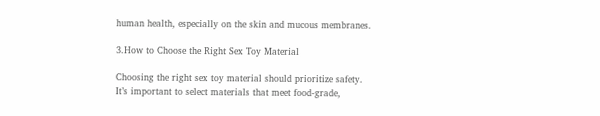human health, especially on the skin and mucous membranes.

3.How to Choose the Right Sex Toy Material

Choosing the right sex toy material should prioritize safety. It’s important to select materials that meet food-grade,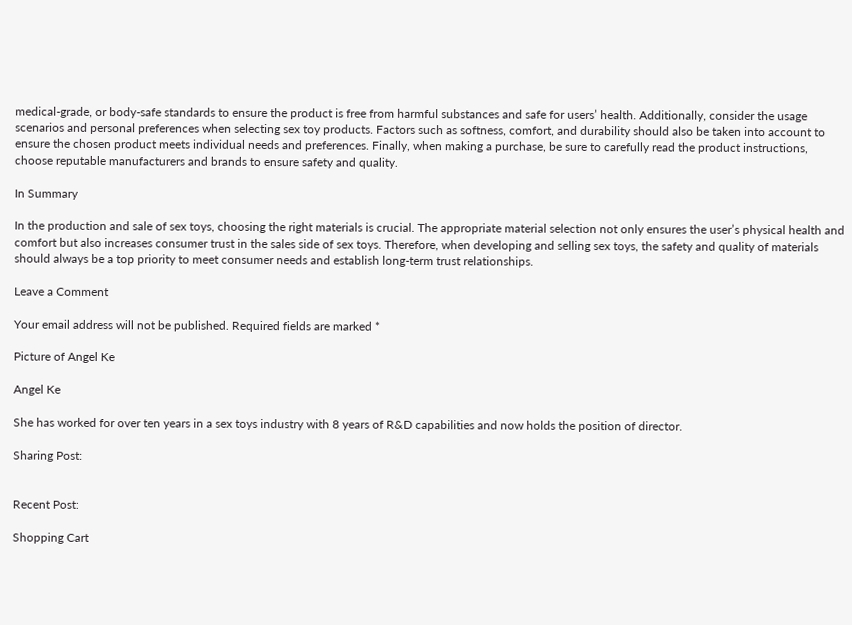medical-grade, or body-safe standards to ensure the product is free from harmful substances and safe for users’ health. Additionally, consider the usage scenarios and personal preferences when selecting sex toy products. Factors such as softness, comfort, and durability should also be taken into account to ensure the chosen product meets individual needs and preferences. Finally, when making a purchase, be sure to carefully read the product instructions, choose reputable manufacturers and brands to ensure safety and quality.

In Summary

In the production and sale of sex toys, choosing the right materials is crucial. The appropriate material selection not only ensures the user’s physical health and comfort but also increases consumer trust in the sales side of sex toys. Therefore, when developing and selling sex toys, the safety and quality of materials should always be a top priority to meet consumer needs and establish long-term trust relationships.

Leave a Comment

Your email address will not be published. Required fields are marked *

Picture of Angel Ke

Angel Ke

She has worked for over ten years in a sex toys industry with 8 years of R&D capabilities and now holds the position of director.

Sharing Post:


Recent Post:

Shopping Cart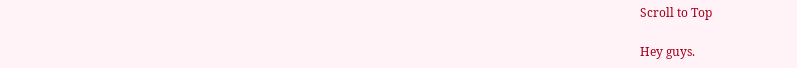Scroll to Top

Hey guys.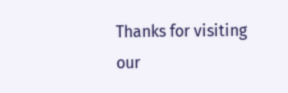Thanks for visiting our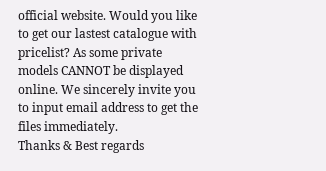official website. Would you like to get our lastest catalogue with pricelist? As some private models CANNOT be displayed online. We sincerely invite you to input email address to get the files immediately.
Thanks & Best regards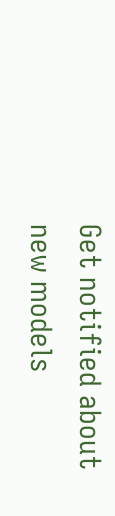Get notified about new models